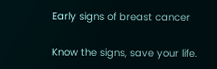Early signs of breast cancer

Know the signs, save your life.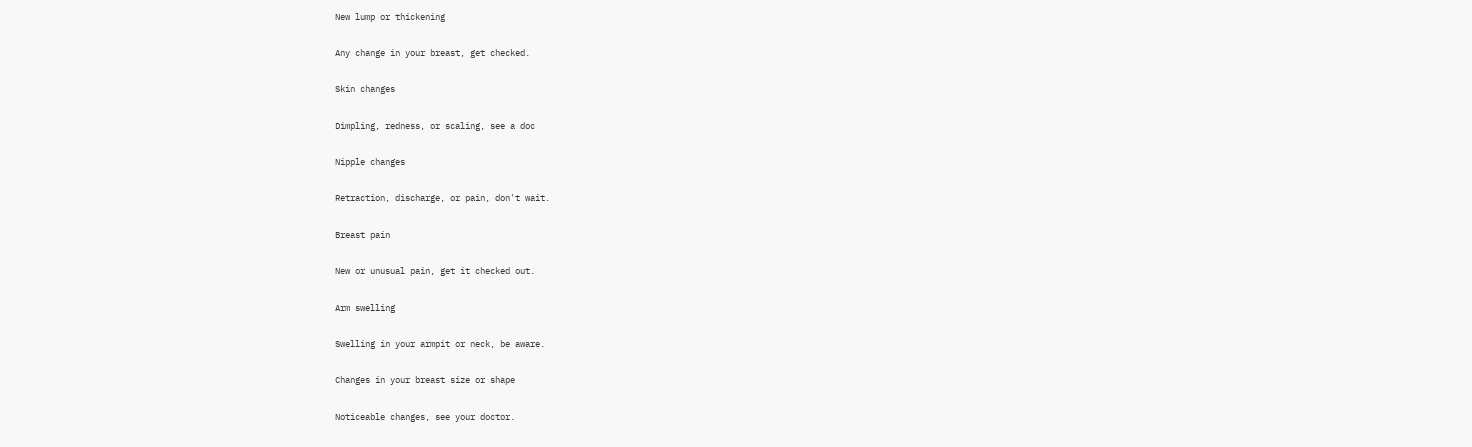New lump or thickening

Any change in your breast, get checked.

Skin changes

Dimpling, redness, or scaling, see a doc

Nipple changes

Retraction, discharge, or pain, don't wait.

Breast pain

New or unusual pain, get it checked out.

Arm swelling

Swelling in your armpit or neck, be aware.

Changes in your breast size or shape

Noticeable changes, see your doctor.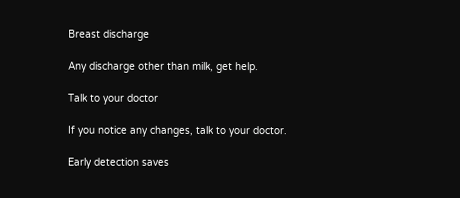Breast discharge

Any discharge other than milk, get help.

Talk to your doctor

If you notice any changes, talk to your doctor.

Early detection saves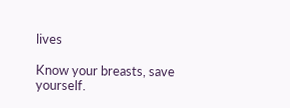lives

Know your breasts, save yourself.